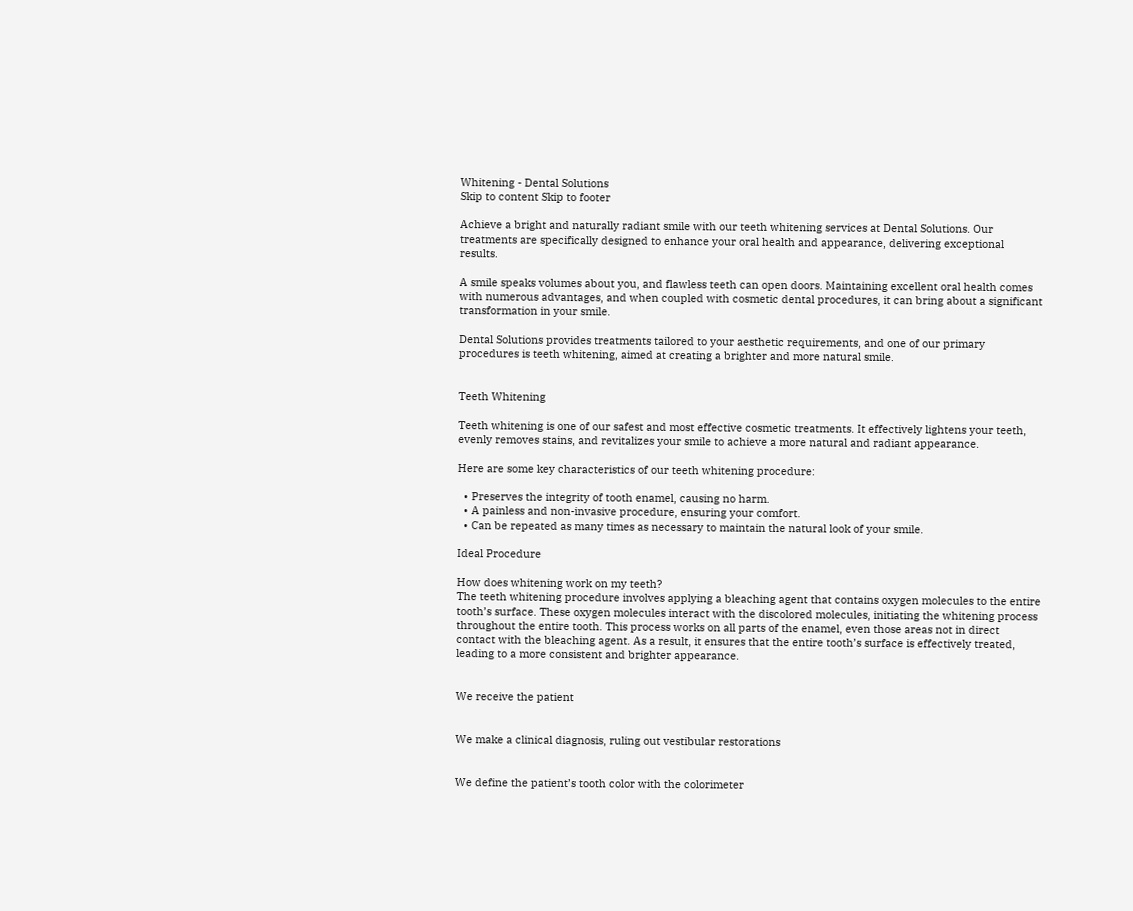Whitening - Dental Solutions
Skip to content Skip to footer

Achieve a bright and naturally radiant smile with our teeth whitening services at Dental Solutions. Our treatments are specifically designed to enhance your oral health and appearance, delivering exceptional results.

A smile speaks volumes about you, and flawless teeth can open doors. Maintaining excellent oral health comes with numerous advantages, and when coupled with cosmetic dental procedures, it can bring about a significant transformation in your smile.

Dental Solutions provides treatments tailored to your aesthetic requirements, and one of our primary procedures is teeth whitening, aimed at creating a brighter and more natural smile.


Teeth Whitening

Teeth whitening is one of our safest and most effective cosmetic treatments. It effectively lightens your teeth, evenly removes stains, and revitalizes your smile to achieve a more natural and radiant appearance.

Here are some key characteristics of our teeth whitening procedure:

  • Preserves the integrity of tooth enamel, causing no harm.
  • A painless and non-invasive procedure, ensuring your comfort.
  • Can be repeated as many times as necessary to maintain the natural look of your smile.

Ideal Procedure

How does whitening work on my teeth?
The teeth whitening procedure involves applying a bleaching agent that contains oxygen molecules to the entire tooth’s surface. These oxygen molecules interact with the discolored molecules, initiating the whitening process throughout the entire tooth. This process works on all parts of the enamel, even those areas not in direct contact with the bleaching agent. As a result, it ensures that the entire tooth’s surface is effectively treated, leading to a more consistent and brighter appearance.


We receive the patient


We make a clinical diagnosis, ruling out vestibular restorations


We define the patient’s tooth color with the colorimeter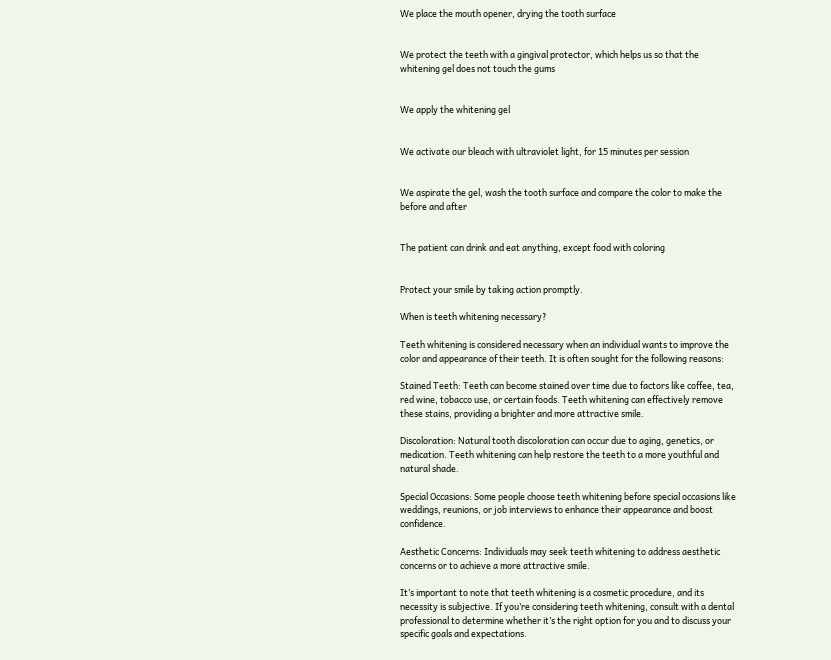We place the mouth opener, drying the tooth surface


We protect the teeth with a gingival protector, which helps us so that the whitening gel does not touch the gums


We apply the whitening gel


We activate our bleach with ultraviolet light, for 15 minutes per session


We aspirate the gel, wash the tooth surface and compare the color to make the before and after


The patient can drink and eat anything, except food with coloring


Protect your smile by taking action promptly.

When is teeth whitening necessary?

Teeth whitening is considered necessary when an individual wants to improve the color and appearance of their teeth. It is often sought for the following reasons:

Stained Teeth: Teeth can become stained over time due to factors like coffee, tea, red wine, tobacco use, or certain foods. Teeth whitening can effectively remove these stains, providing a brighter and more attractive smile.

Discoloration: Natural tooth discoloration can occur due to aging, genetics, or medication. Teeth whitening can help restore the teeth to a more youthful and natural shade.

Special Occasions: Some people choose teeth whitening before special occasions like weddings, reunions, or job interviews to enhance their appearance and boost confidence.

Aesthetic Concerns: Individuals may seek teeth whitening to address aesthetic concerns or to achieve a more attractive smile.

It’s important to note that teeth whitening is a cosmetic procedure, and its necessity is subjective. If you’re considering teeth whitening, consult with a dental professional to determine whether it’s the right option for you and to discuss your specific goals and expectations.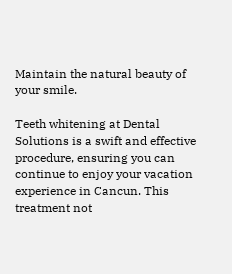Maintain the natural beauty of your smile.

Teeth whitening at Dental Solutions is a swift and effective procedure, ensuring you can continue to enjoy your vacation experience in Cancun. This treatment not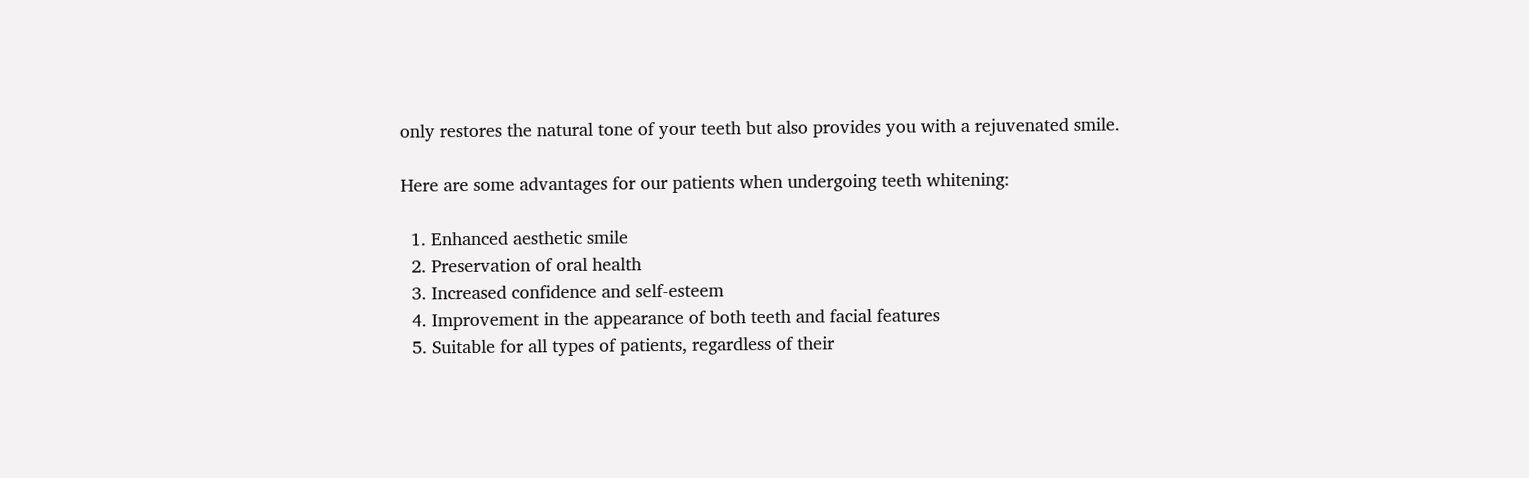only restores the natural tone of your teeth but also provides you with a rejuvenated smile.

Here are some advantages for our patients when undergoing teeth whitening:

  1. Enhanced aesthetic smile
  2. Preservation of oral health
  3. Increased confidence and self-esteem
  4. Improvement in the appearance of both teeth and facial features
  5. Suitable for all types of patients, regardless of their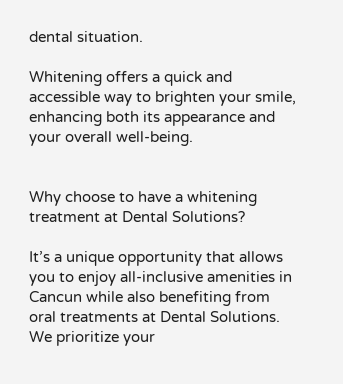dental situation.

Whitening offers a quick and accessible way to brighten your smile, enhancing both its appearance and your overall well-being.


Why choose to have a whitening treatment at Dental Solutions?

It’s a unique opportunity that allows you to enjoy all-inclusive amenities in Cancun while also benefiting from oral treatments at Dental Solutions. We prioritize your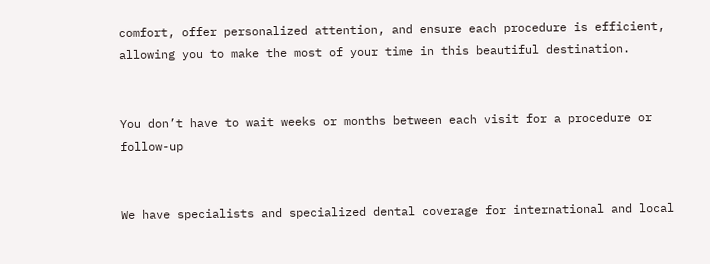comfort, offer personalized attention, and ensure each procedure is efficient, allowing you to make the most of your time in this beautiful destination.


You don’t have to wait weeks or months between each visit for a procedure or follow-up


We have specialists and specialized dental coverage for international and local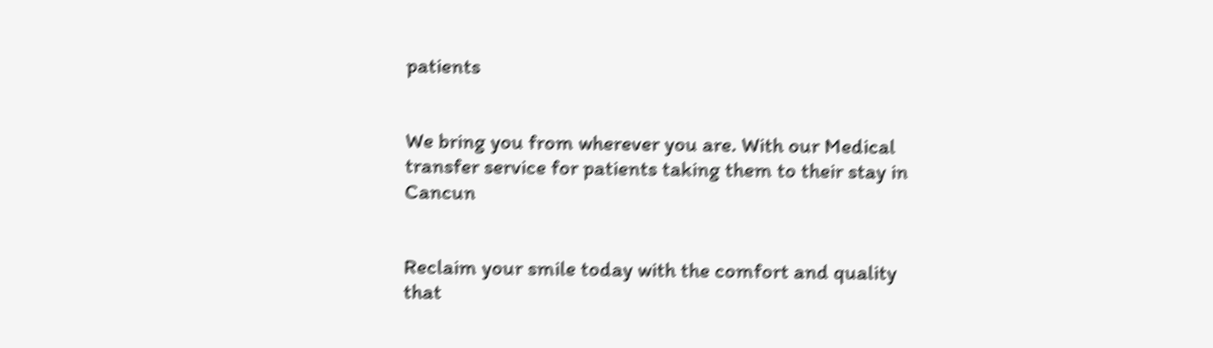patients


We bring you from wherever you are. With our Medical transfer service for patients taking them to their stay in Cancun


Reclaim your smile today with the comfort and quality that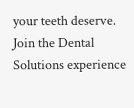your teeth deserve. Join the Dental Solutions experience